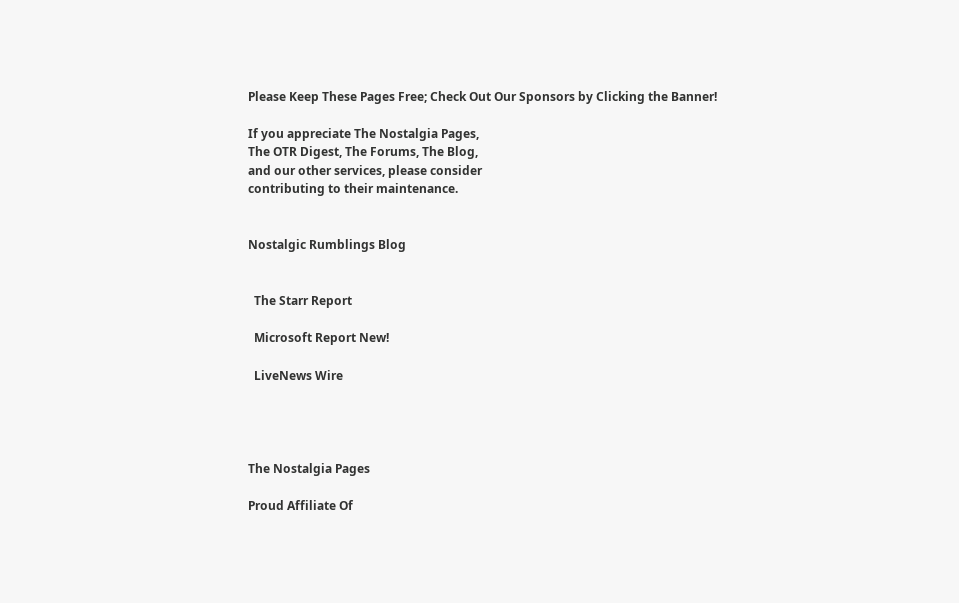Please Keep These Pages Free; Check Out Our Sponsors by Clicking the Banner!

If you appreciate The Nostalgia Pages,
The OTR Digest, The Forums, The Blog,
and our other services, please consider
contributing to their maintenance.


Nostalgic Rumblings Blog


  The Starr Report

  Microsoft Report New!

  LiveNews Wire




The Nostalgia Pages

Proud Affiliate Of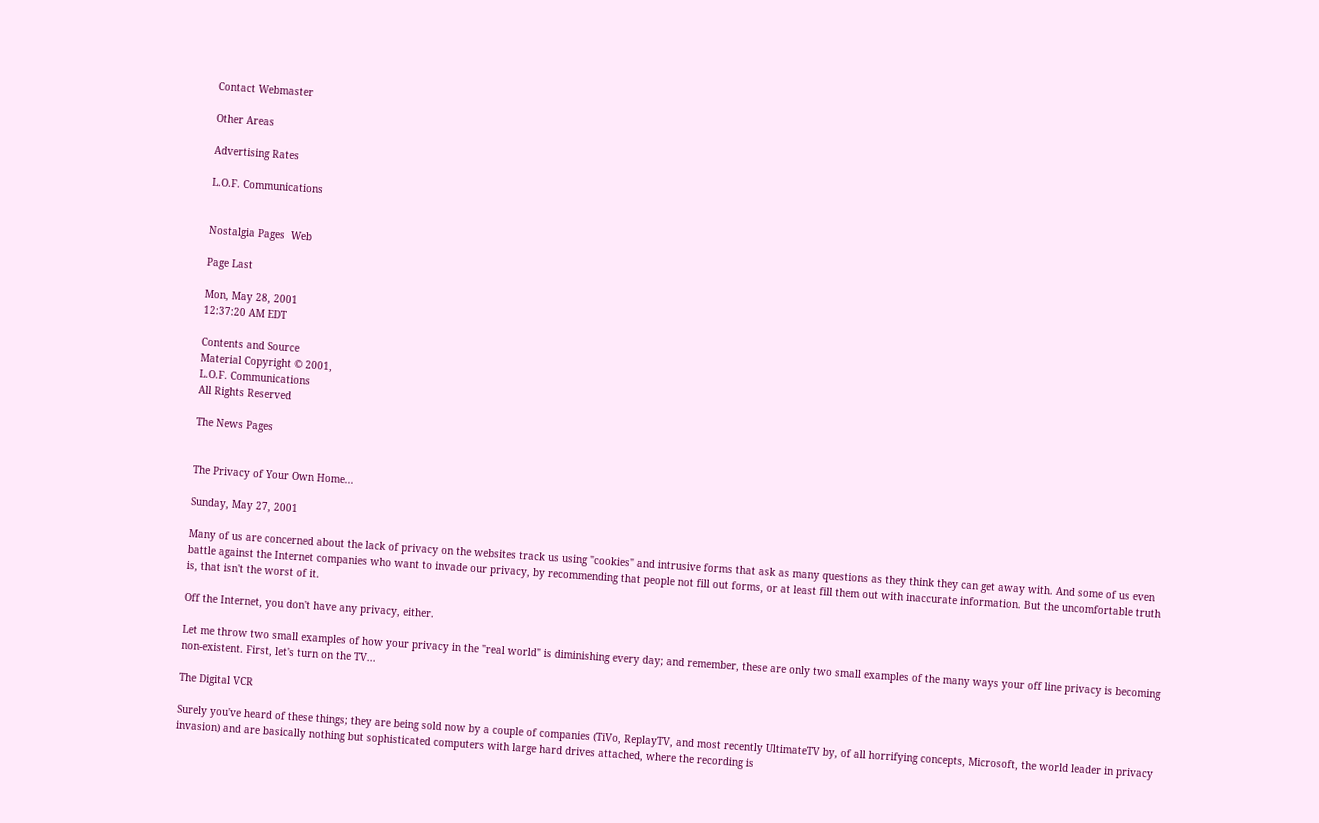Contact Webmaster

Other Areas

Advertising Rates

L.O.F. Communications


Nostalgia Pages  Web

Page Last

Mon, May 28, 2001
12:37:20 AM EDT

Contents and Source
Material Copyright © 2001,
L.O.F. Communications
All Rights Reserved

The News Pages


The Privacy of Your Own Home...

Sunday, May 27, 2001

Many of us are concerned about the lack of privacy on the websites track us using "cookies" and intrusive forms that ask as many questions as they think they can get away with. And some of us even battle against the Internet companies who want to invade our privacy, by recommending that people not fill out forms, or at least fill them out with inaccurate information. But the uncomfortable truth is, that isn't the worst of it.

Off the Internet, you don't have any privacy, either.

Let me throw two small examples of how your privacy in the "real world" is diminishing every day; and remember, these are only two small examples of the many ways your off line privacy is becoming non-existent. First, let's turn on the TV...

The Digital VCR

Surely you've heard of these things; they are being sold now by a couple of companies (TiVo, ReplayTV, and most recently UltimateTV by, of all horrifying concepts, Microsoft, the world leader in privacy invasion) and are basically nothing but sophisticated computers with large hard drives attached, where the recording is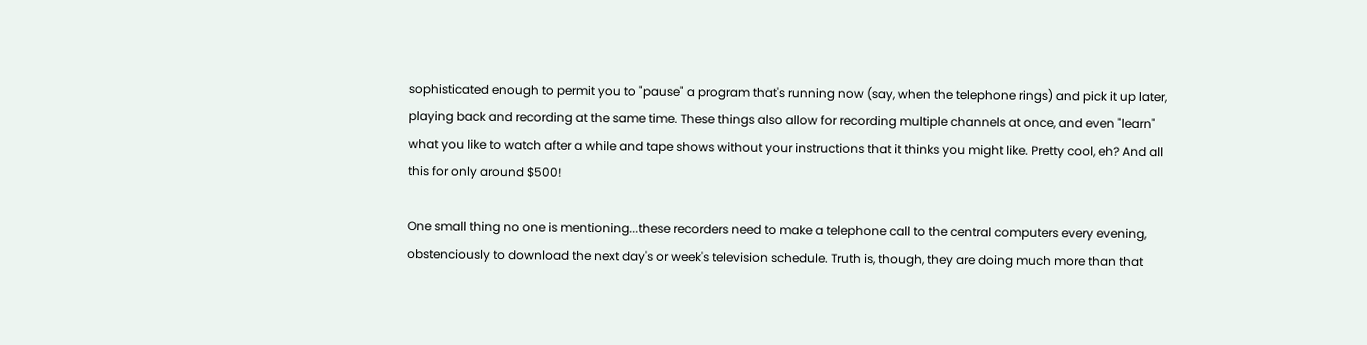sophisticated enough to permit you to "pause" a program that's running now (say, when the telephone rings) and pick it up later, playing back and recording at the same time. These things also allow for recording multiple channels at once, and even "learn" what you like to watch after a while and tape shows without your instructions that it thinks you might like. Pretty cool, eh? And all this for only around $500!

One small thing no one is mentioning...these recorders need to make a telephone call to the central computers every evening, obstenciously to download the next day's or week's television schedule. Truth is, though, they are doing much more than that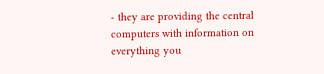- they are providing the central computers with information on everything you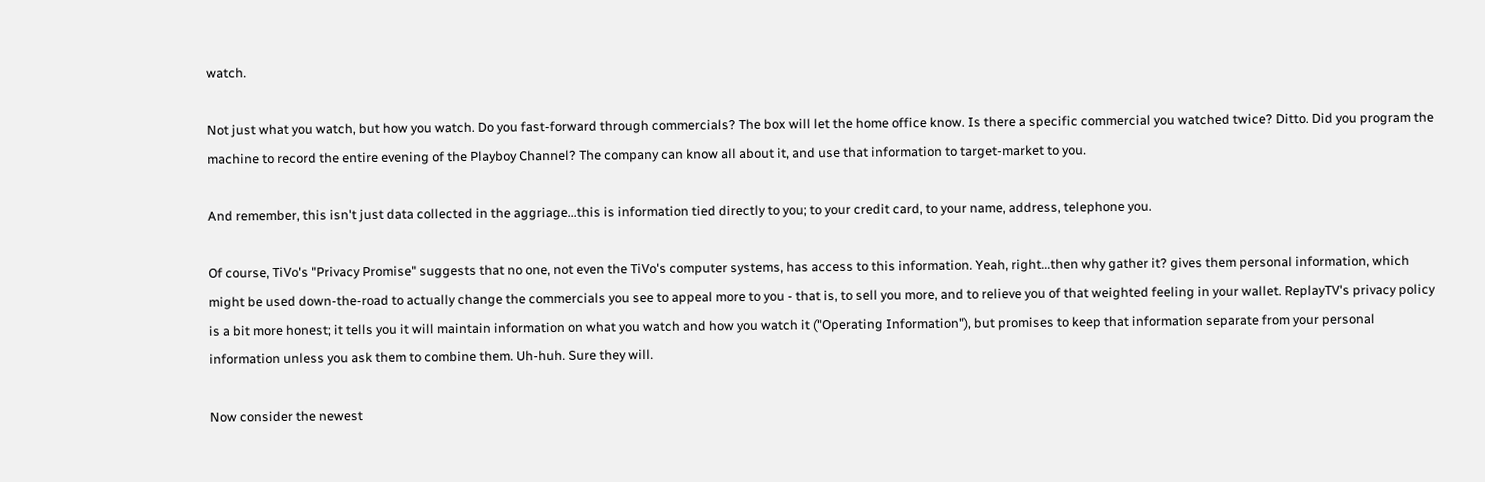watch.

Not just what you watch, but how you watch. Do you fast-forward through commercials? The box will let the home office know. Is there a specific commercial you watched twice? Ditto. Did you program the machine to record the entire evening of the Playboy Channel? The company can know all about it, and use that information to target-market to you.

And remember, this isn't just data collected in the aggriage...this is information tied directly to you; to your credit card, to your name, address, telephone you.

Of course, TiVo's "Privacy Promise" suggests that no one, not even the TiVo's computer systems, has access to this information. Yeah, right...then why gather it? gives them personal information, which might be used down-the-road to actually change the commercials you see to appeal more to you - that is, to sell you more, and to relieve you of that weighted feeling in your wallet. ReplayTV's privacy policy is a bit more honest; it tells you it will maintain information on what you watch and how you watch it ("Operating Information"), but promises to keep that information separate from your personal information unless you ask them to combine them. Uh-huh. Sure they will.

Now consider the newest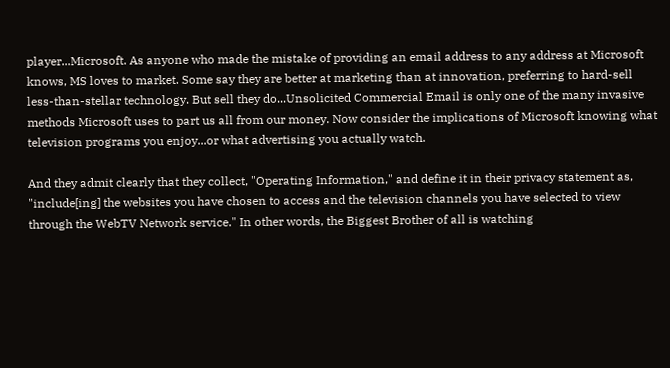player...Microsoft. As anyone who made the mistake of providing an email address to any address at Microsoft knows, MS loves to market. Some say they are better at marketing than at innovation, preferring to hard-sell less-than-stellar technology. But sell they do...Unsolicited Commercial Email is only one of the many invasive methods Microsoft uses to part us all from our money. Now consider the implications of Microsoft knowing what television programs you enjoy...or what advertising you actually watch.

And they admit clearly that they collect, "Operating Information," and define it in their privacy statement as, "include[ing] the websites you have chosen to access and the television channels you have selected to view through the WebTV Network service." In other words, the Biggest Brother of all is watching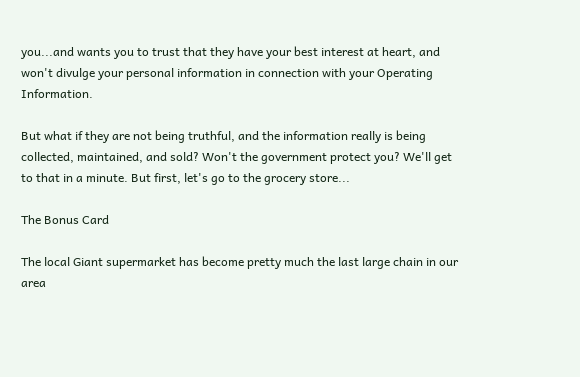you...and wants you to trust that they have your best interest at heart, and won't divulge your personal information in connection with your Operating Information.

But what if they are not being truthful, and the information really is being collected, maintained, and sold? Won't the government protect you? We'll get to that in a minute. But first, let's go to the grocery store...

The Bonus Card

The local Giant supermarket has become pretty much the last large chain in our area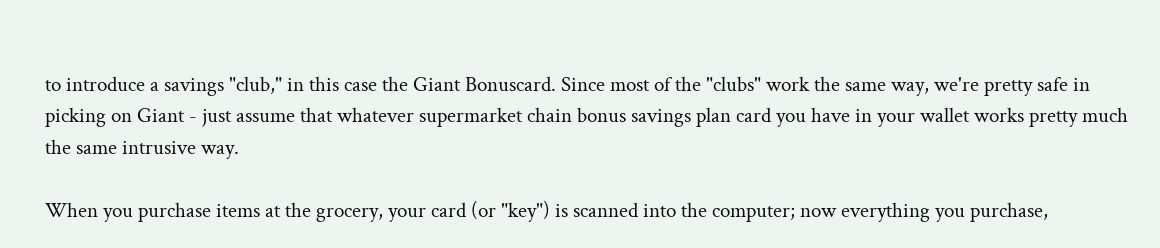to introduce a savings "club," in this case the Giant Bonuscard. Since most of the "clubs" work the same way, we're pretty safe in picking on Giant - just assume that whatever supermarket chain bonus savings plan card you have in your wallet works pretty much the same intrusive way.

When you purchase items at the grocery, your card (or "key") is scanned into the computer; now everything you purchase,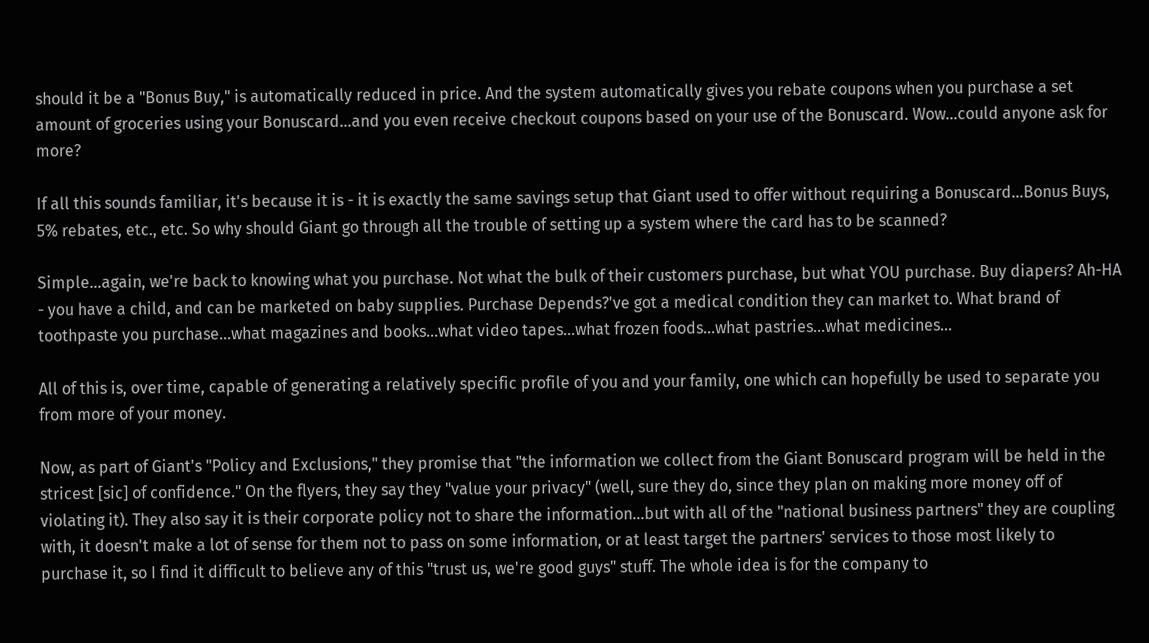should it be a "Bonus Buy," is automatically reduced in price. And the system automatically gives you rebate coupons when you purchase a set amount of groceries using your Bonuscard...and you even receive checkout coupons based on your use of the Bonuscard. Wow...could anyone ask for more?

If all this sounds familiar, it's because it is - it is exactly the same savings setup that Giant used to offer without requiring a Bonuscard...Bonus Buys, 5% rebates, etc., etc. So why should Giant go through all the trouble of setting up a system where the card has to be scanned?

Simple...again, we're back to knowing what you purchase. Not what the bulk of their customers purchase, but what YOU purchase. Buy diapers? Ah-HA - you have a child, and can be marketed on baby supplies. Purchase Depends?'ve got a medical condition they can market to. What brand of toothpaste you purchase...what magazines and books...what video tapes...what frozen foods...what pastries...what medicines...

All of this is, over time, capable of generating a relatively specific profile of you and your family, one which can hopefully be used to separate you from more of your money.

Now, as part of Giant's "Policy and Exclusions," they promise that "the information we collect from the Giant Bonuscard program will be held in the stricest [sic] of confidence." On the flyers, they say they "value your privacy" (well, sure they do, since they plan on making more money off of violating it). They also say it is their corporate policy not to share the information...but with all of the "national business partners" they are coupling with, it doesn't make a lot of sense for them not to pass on some information, or at least target the partners' services to those most likely to purchase it, so I find it difficult to believe any of this "trust us, we're good guys" stuff. The whole idea is for the company to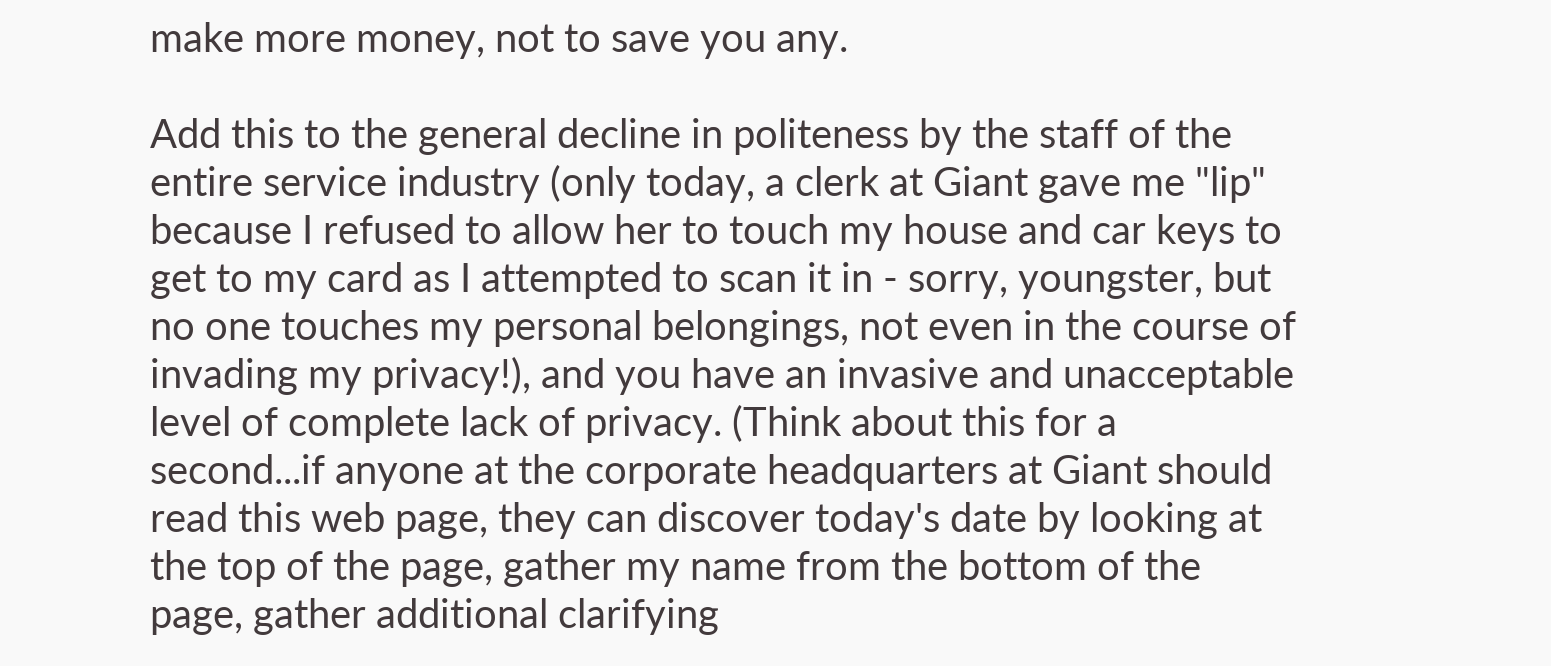make more money, not to save you any.

Add this to the general decline in politeness by the staff of the entire service industry (only today, a clerk at Giant gave me "lip" because I refused to allow her to touch my house and car keys to get to my card as I attempted to scan it in - sorry, youngster, but no one touches my personal belongings, not even in the course of invading my privacy!), and you have an invasive and unacceptable level of complete lack of privacy. (Think about this for a second...if anyone at the corporate headquarters at Giant should read this web page, they can discover today's date by looking at the top of the page, gather my name from the bottom of the page, gather additional clarifying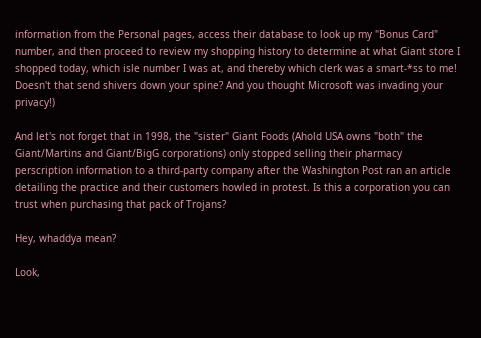information from the Personal pages, access their database to look up my "Bonus Card" number, and then proceed to review my shopping history to determine at what Giant store I shopped today, which isle number I was at, and thereby which clerk was a smart-*ss to me! Doesn't that send shivers down your spine? And you thought Microsoft was invading your privacy!)

And let's not forget that in 1998, the "sister" Giant Foods (Ahold USA owns "both" the Giant/Martins and Giant/BigG corporations) only stopped selling their pharmacy perscription information to a third-party company after the Washington Post ran an article detailing the practice and their customers howled in protest. Is this a corporation you can trust when purchasing that pack of Trojans?

Hey, whaddya mean?

Look,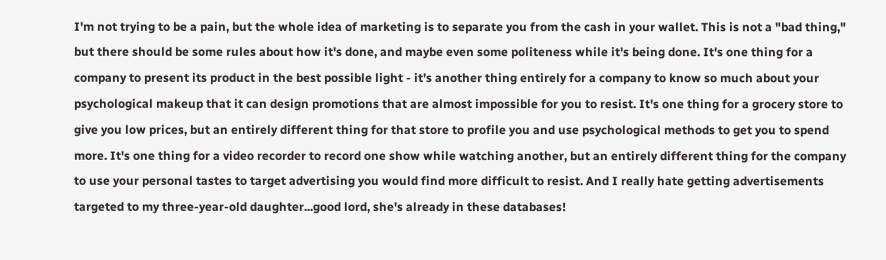I'm not trying to be a pain, but the whole idea of marketing is to separate you from the cash in your wallet. This is not a "bad thing," but there should be some rules about how it's done, and maybe even some politeness while it's being done. It's one thing for a company to present its product in the best possible light - it's another thing entirely for a company to know so much about your psychological makeup that it can design promotions that are almost impossible for you to resist. It's one thing for a grocery store to give you low prices, but an entirely different thing for that store to profile you and use psychological methods to get you to spend more. It's one thing for a video recorder to record one show while watching another, but an entirely different thing for the company to use your personal tastes to target advertising you would find more difficult to resist. And I really hate getting advertisements targeted to my three-year-old daughter...good lord, she's already in these databases!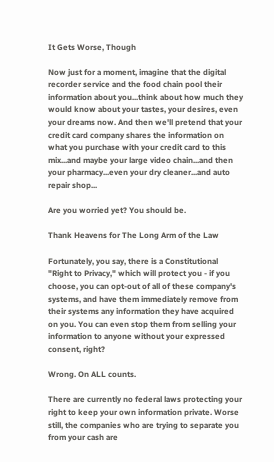It Gets Worse, Though

Now just for a moment, imagine that the digital recorder service and the food chain pool their information about you...think about how much they would know about your tastes, your desires, even your dreams now. And then we'll pretend that your credit card company shares the information on what you purchase with your credit card to this mix...and maybe your large video chain...and then your pharmacy...even your dry cleaner...and auto repair shop...

Are you worried yet? You should be.

Thank Heavens for The Long Arm of the Law

Fortunately, you say, there is a Constitutional "Right to Privacy," which will protect you - if you choose, you can opt-out of all of these company's systems, and have them immediately remove from their systems any information they have acquired on you. You can even stop them from selling your information to anyone without your expressed consent, right?

Wrong. On ALL counts.

There are currently no federal laws protecting your right to keep your own information private. Worse still, the companies who are trying to separate you from your cash are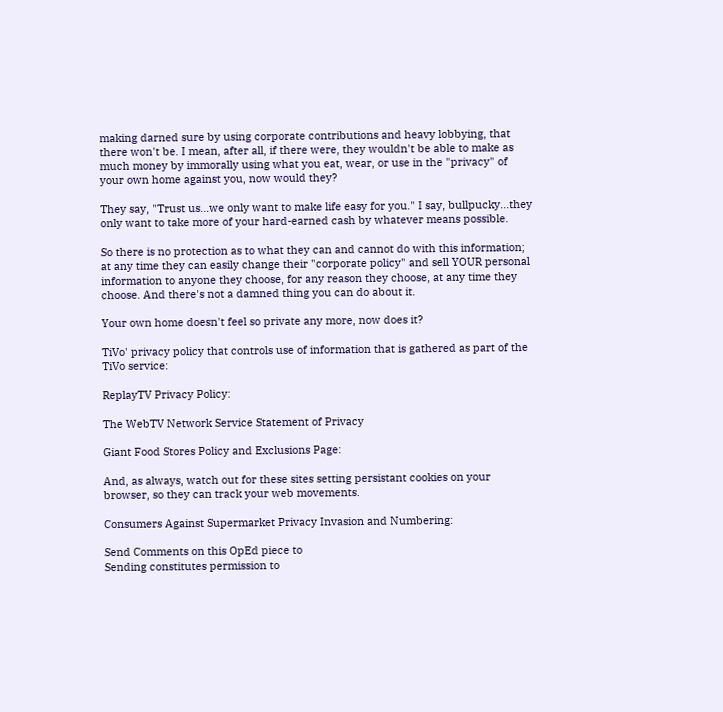making darned sure by using corporate contributions and heavy lobbying, that there won't be. I mean, after all, if there were, they wouldn't be able to make as much money by immorally using what you eat, wear, or use in the "privacy" of your own home against you, now would they?

They say, "Trust us...we only want to make life easy for you." I say, bullpucky...they only want to take more of your hard-earned cash by whatever means possible.

So there is no protection as to what they can and cannot do with this information; at any time they can easily change their "corporate policy" and sell YOUR personal information to anyone they choose, for any reason they choose, at any time they choose. And there's not a damned thing you can do about it.

Your own home doesn't feel so private any more, now does it?

TiVo' privacy policy that controls use of information that is gathered as part of the TiVo service:

ReplayTV Privacy Policy:

The WebTV Network Service Statement of Privacy

Giant Food Stores Policy and Exclusions Page:

And, as always, watch out for these sites setting persistant cookies on your browser, so they can track your web movements.

Consumers Against Supermarket Privacy Invasion and Numbering:

Send Comments on this OpEd piece to
Sending constitutes permission to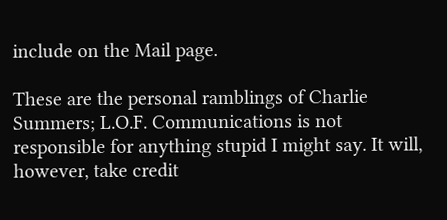include on the Mail page.

These are the personal ramblings of Charlie Summers; L.O.F. Communications is not responsible for anything stupid I might say. It will, however, take credit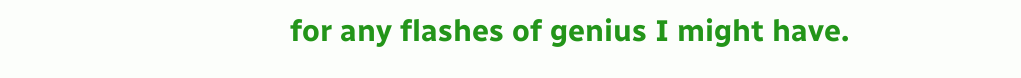for any flashes of genius I might have.